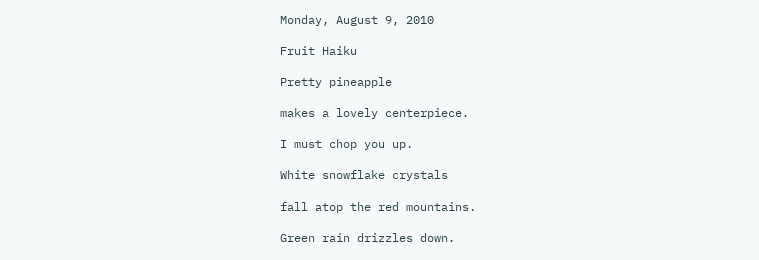Monday, August 9, 2010

Fruit Haiku

Pretty pineapple

makes a lovely centerpiece.

I must chop you up.

White snowflake crystals

fall atop the red mountains.

Green rain drizzles down.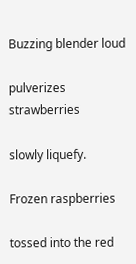Buzzing blender loud

pulverizes strawberries

slowly liquefy.

Frozen raspberries

tossed into the red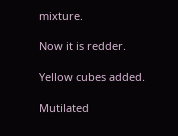mixture.

Now it is redder.

Yellow cubes added.

Mutilated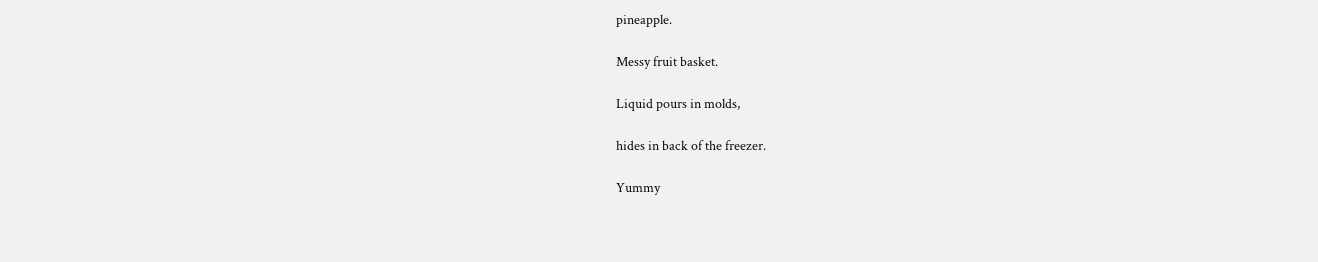pineapple.

Messy fruit basket.

Liquid pours in molds,

hides in back of the freezer.

Yummy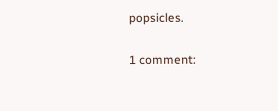popsicles.

1 comment: